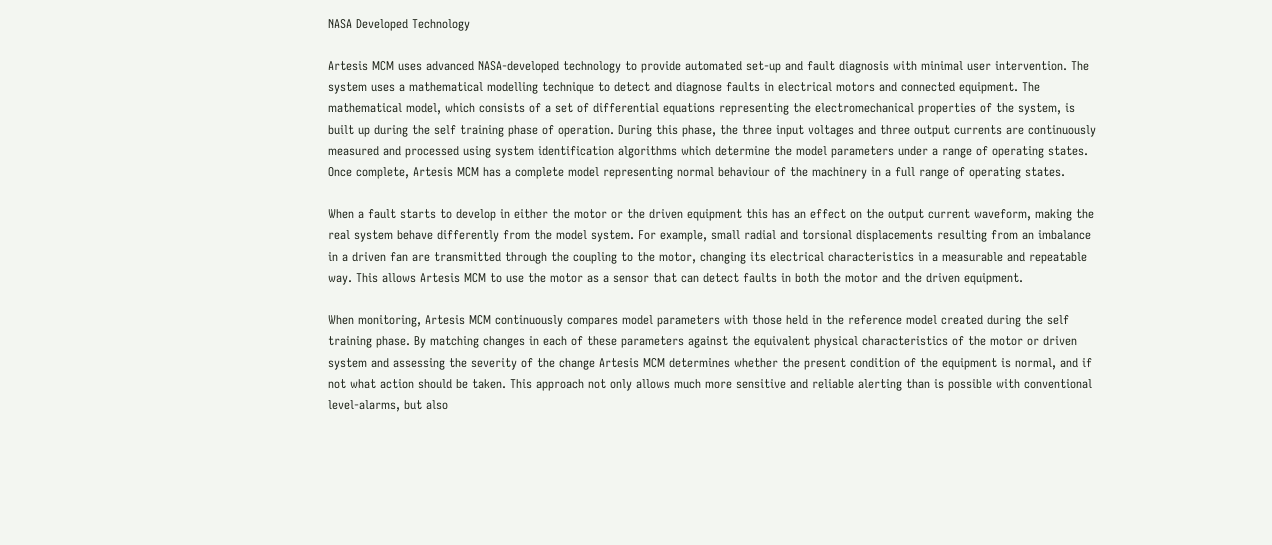NASA Developed Technology

Artesis MCM uses advanced NASA-developed technology to provide automated set-up and fault diagnosis with minimal user intervention. The system uses a mathematical modelling technique to detect and diagnose faults in electrical motors and connected equipment. The mathematical model, which consists of a set of differential equations representing the electromechanical properties of the system, is built up during the self training phase of operation. During this phase, the three input voltages and three output currents are continuously measured and processed using system identification algorithms which determine the model parameters under a range of operating states. Once complete, Artesis MCM has a complete model representing normal behaviour of the machinery in a full range of operating states.

When a fault starts to develop in either the motor or the driven equipment this has an effect on the output current waveform, making the real system behave differently from the model system. For example, small radial and torsional displacements resulting from an imbalance in a driven fan are transmitted through the coupling to the motor, changing its electrical characteristics in a measurable and repeatable way. This allows Artesis MCM to use the motor as a sensor that can detect faults in both the motor and the driven equipment.

When monitoring, Artesis MCM continuously compares model parameters with those held in the reference model created during the self training phase. By matching changes in each of these parameters against the equivalent physical characteristics of the motor or driven system and assessing the severity of the change Artesis MCM determines whether the present condition of the equipment is normal, and if not what action should be taken. This approach not only allows much more sensitive and reliable alerting than is possible with conventional level-alarms, but also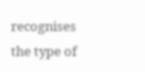recognises the type of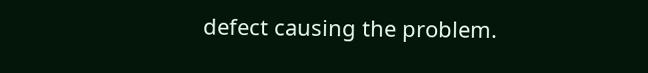defect causing the problem.